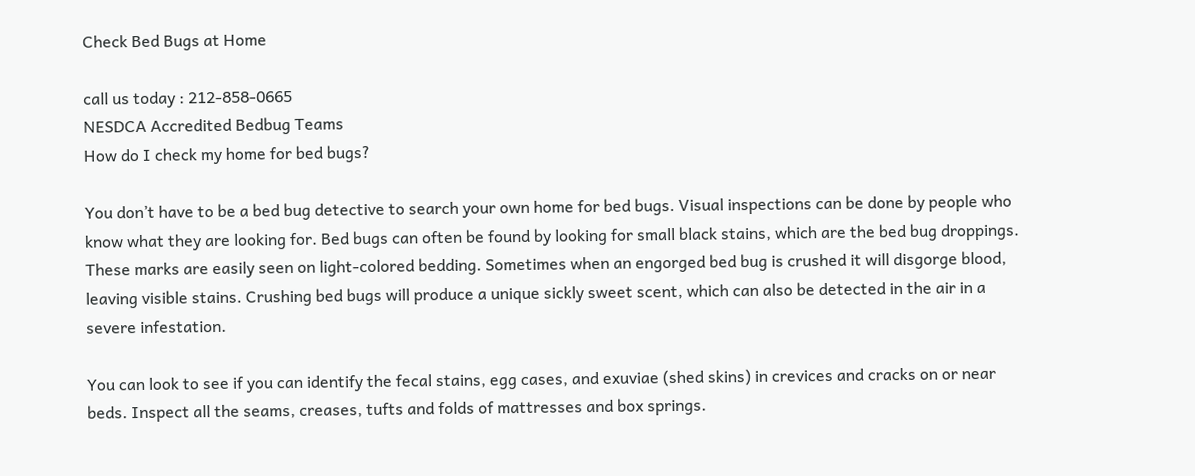Check Bed Bugs at Home

call us today : 212-858-0665
NESDCA Accredited Bedbug Teams
How do I check my home for bed bugs?

You don’t have to be a bed bug detective to search your own home for bed bugs. Visual inspections can be done by people who know what they are looking for. Bed bugs can often be found by looking for small black stains, which are the bed bug droppings. These marks are easily seen on light-colored bedding. Sometimes when an engorged bed bug is crushed it will disgorge blood, leaving visible stains. Crushing bed bugs will produce a unique sickly sweet scent, which can also be detected in the air in a severe infestation.

You can look to see if you can identify the fecal stains, egg cases, and exuviae (shed skins) in crevices and cracks on or near beds. Inspect all the seams, creases, tufts and folds of mattresses and box springs.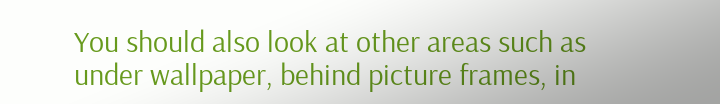You should also look at other areas such as under wallpaper, behind picture frames, in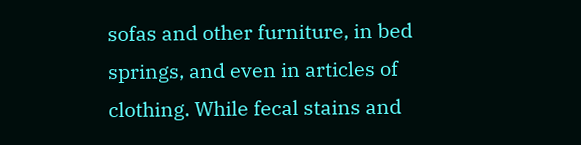sofas and other furniture, in bed springs, and even in articles of clothing. While fecal stains and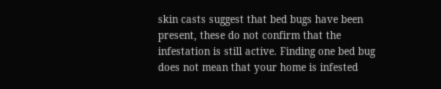skin casts suggest that bed bugs have been present, these do not confirm that the infestation is still active. Finding one bed bug does not mean that your home is infested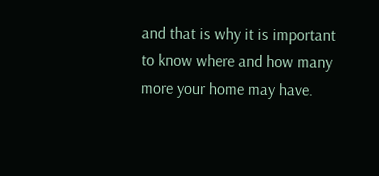and that is why it is important to know where and how many more your home may have.